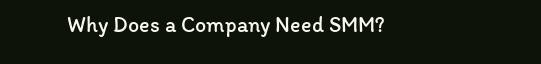Why Does a Company Need SMM?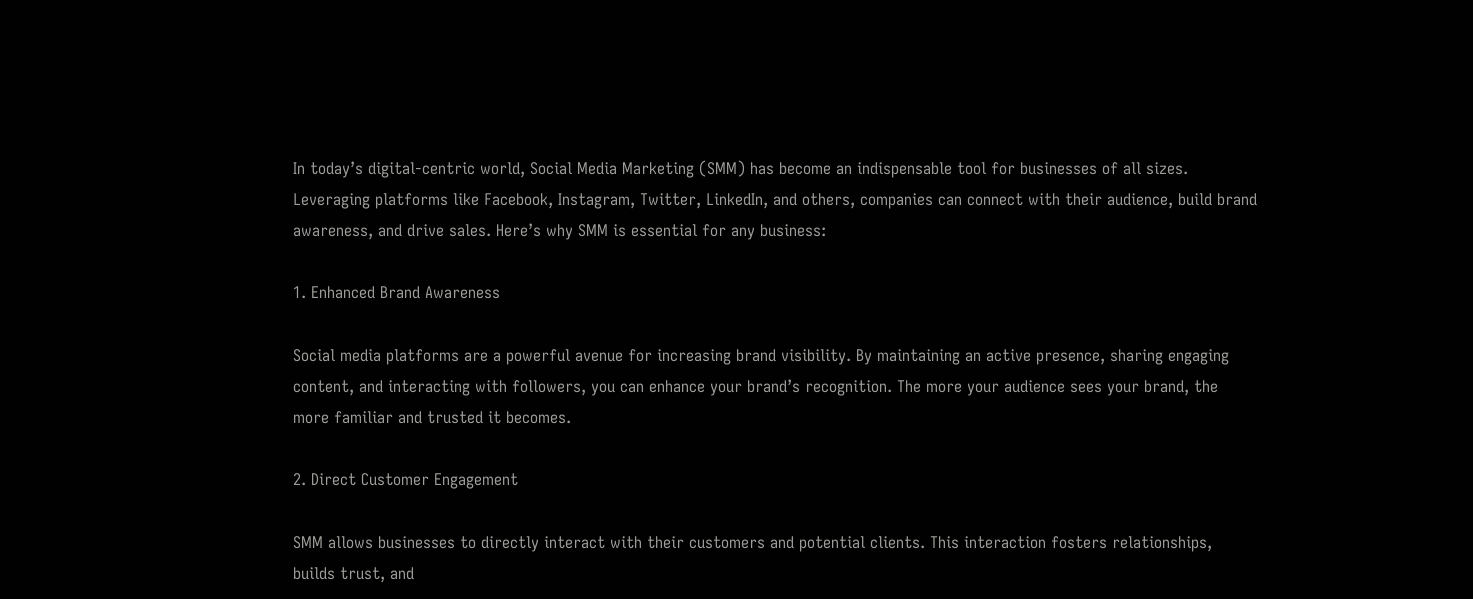In today’s digital-centric world, Social Media Marketing (SMM) has become an indispensable tool for businesses of all sizes. Leveraging platforms like Facebook, Instagram, Twitter, LinkedIn, and others, companies can connect with their audience, build brand awareness, and drive sales. Here’s why SMM is essential for any business:

1. Enhanced Brand Awareness

Social media platforms are a powerful avenue for increasing brand visibility. By maintaining an active presence, sharing engaging content, and interacting with followers, you can enhance your brand’s recognition. The more your audience sees your brand, the more familiar and trusted it becomes.

2. Direct Customer Engagement

SMM allows businesses to directly interact with their customers and potential clients. This interaction fosters relationships, builds trust, and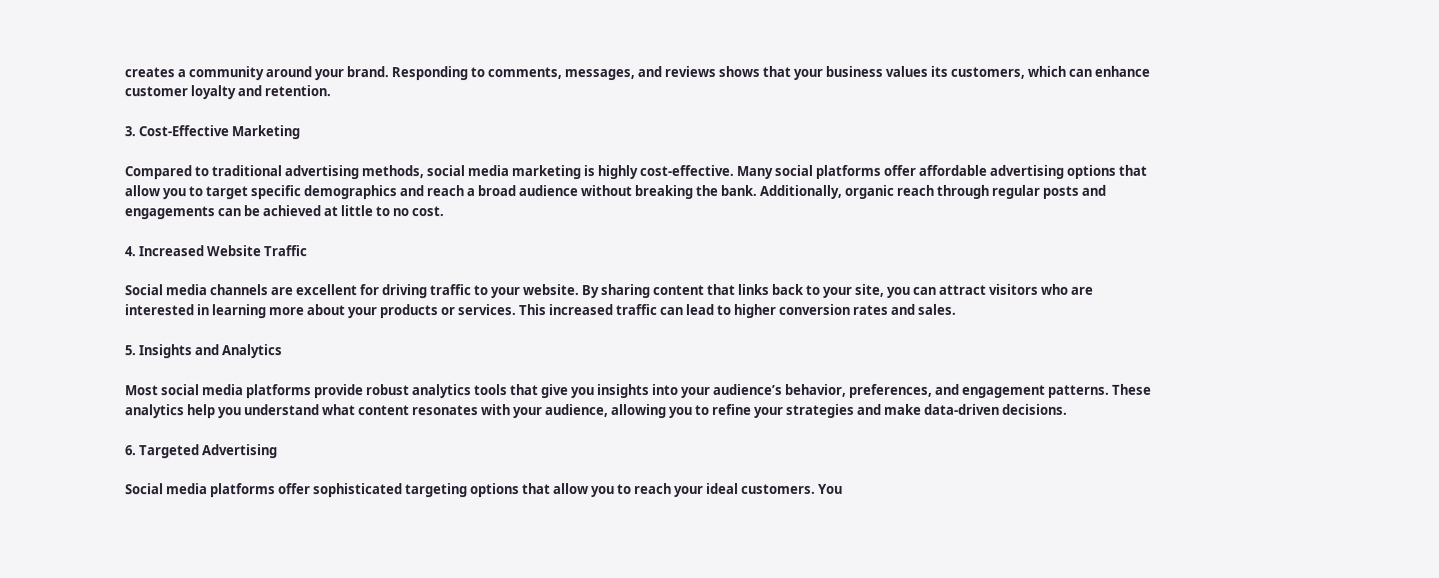creates a community around your brand. Responding to comments, messages, and reviews shows that your business values its customers, which can enhance customer loyalty and retention.

3. Cost-Effective Marketing

Compared to traditional advertising methods, social media marketing is highly cost-effective. Many social platforms offer affordable advertising options that allow you to target specific demographics and reach a broad audience without breaking the bank. Additionally, organic reach through regular posts and engagements can be achieved at little to no cost.

4. Increased Website Traffic

Social media channels are excellent for driving traffic to your website. By sharing content that links back to your site, you can attract visitors who are interested in learning more about your products or services. This increased traffic can lead to higher conversion rates and sales.

5. Insights and Analytics

Most social media platforms provide robust analytics tools that give you insights into your audience’s behavior, preferences, and engagement patterns. These analytics help you understand what content resonates with your audience, allowing you to refine your strategies and make data-driven decisions.

6. Targeted Advertising

Social media platforms offer sophisticated targeting options that allow you to reach your ideal customers. You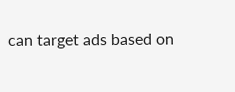can target ads based on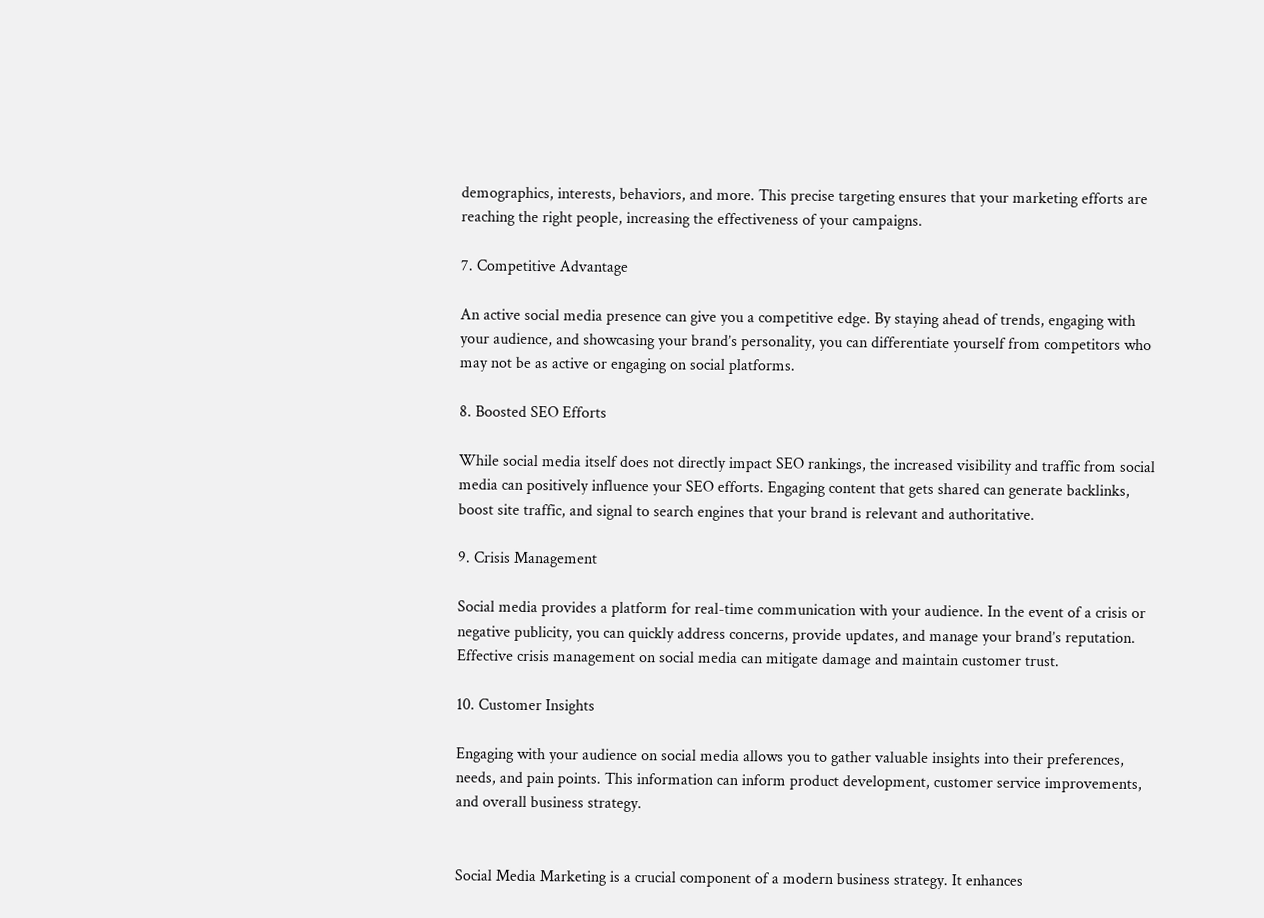demographics, interests, behaviors, and more. This precise targeting ensures that your marketing efforts are reaching the right people, increasing the effectiveness of your campaigns.

7. Competitive Advantage

An active social media presence can give you a competitive edge. By staying ahead of trends, engaging with your audience, and showcasing your brand’s personality, you can differentiate yourself from competitors who may not be as active or engaging on social platforms.

8. Boosted SEO Efforts

While social media itself does not directly impact SEO rankings, the increased visibility and traffic from social media can positively influence your SEO efforts. Engaging content that gets shared can generate backlinks, boost site traffic, and signal to search engines that your brand is relevant and authoritative.

9. Crisis Management

Social media provides a platform for real-time communication with your audience. In the event of a crisis or negative publicity, you can quickly address concerns, provide updates, and manage your brand’s reputation. Effective crisis management on social media can mitigate damage and maintain customer trust.

10. Customer Insights

Engaging with your audience on social media allows you to gather valuable insights into their preferences, needs, and pain points. This information can inform product development, customer service improvements, and overall business strategy.


Social Media Marketing is a crucial component of a modern business strategy. It enhances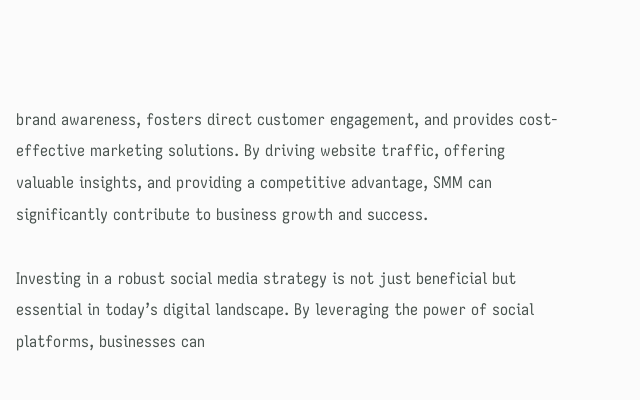brand awareness, fosters direct customer engagement, and provides cost-effective marketing solutions. By driving website traffic, offering valuable insights, and providing a competitive advantage, SMM can significantly contribute to business growth and success.

Investing in a robust social media strategy is not just beneficial but essential in today’s digital landscape. By leveraging the power of social platforms, businesses can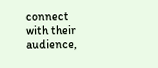connect with their audience,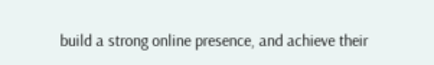build a strong online presence, and achieve their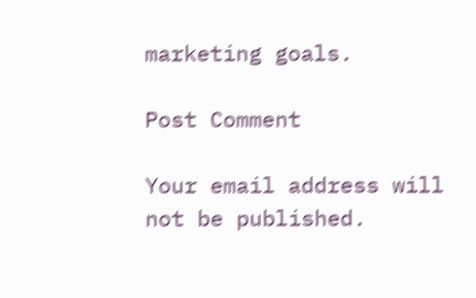marketing goals.

Post Comment

Your email address will not be published.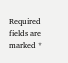Required fields are marked *